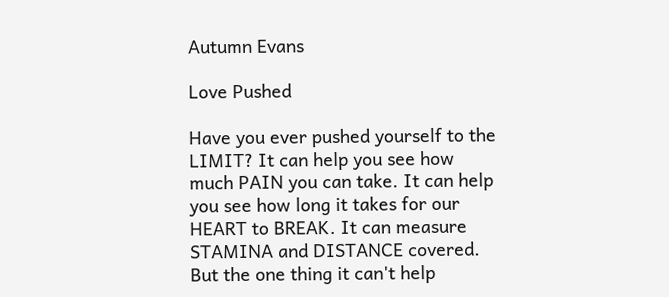Autumn Evans

Love Pushed

Have you ever pushed yourself to the LIMIT? It can help you see how much PAIN you can take. It can help you see how long it takes for our HEART to BREAK. It can measure STAMINA and DISTANCE covered. But the one thing it can't help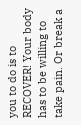you to do is to RECOVER! Your body has to be willing to take pain. Or break a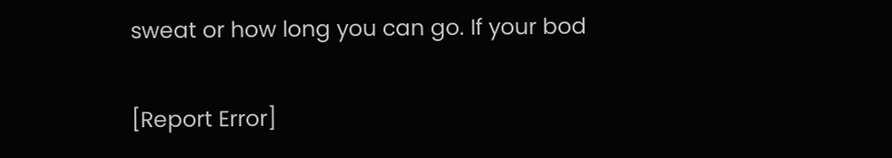sweat or how long you can go. If your bod

[Report Error]